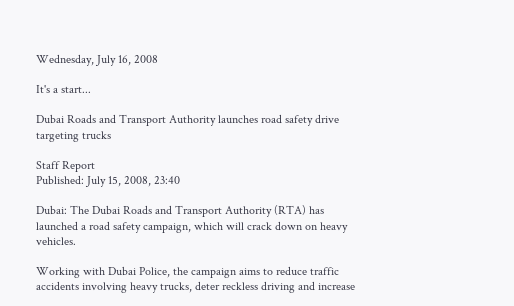Wednesday, July 16, 2008

It's a start...

Dubai Roads and Transport Authority launches road safety drive targeting trucks

Staff Report
Published: July 15, 2008, 23:40

Dubai: The Dubai Roads and Transport Authority (RTA) has launched a road safety campaign, which will crack down on heavy vehicles.

Working with Dubai Police, the campaign aims to reduce traffic accidents involving heavy trucks, deter reckless driving and increase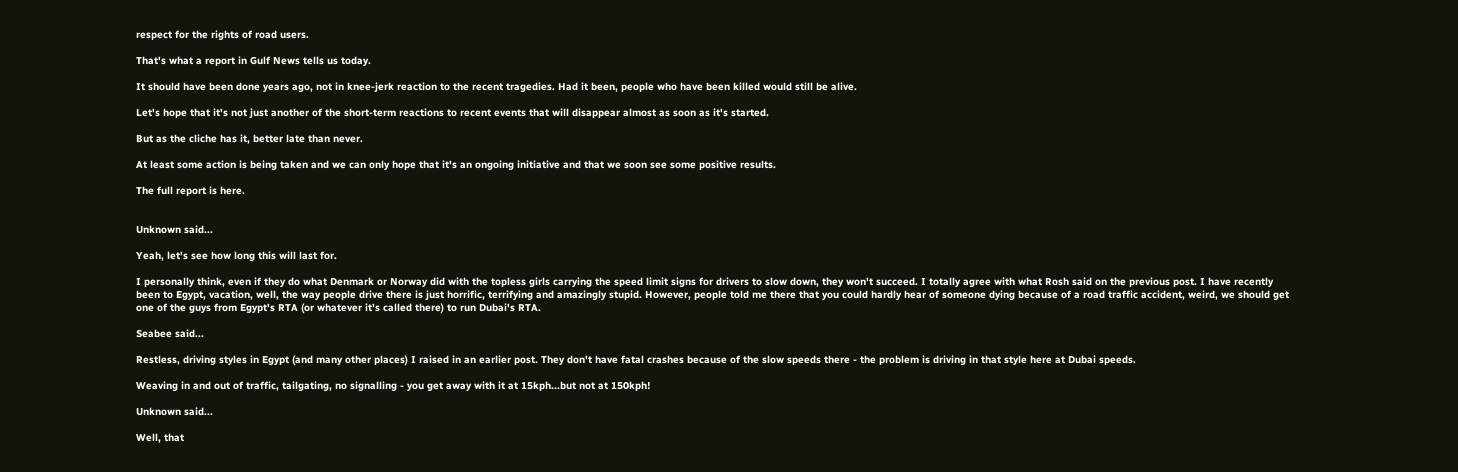respect for the rights of road users.

That's what a report in Gulf News tells us today.

It should have been done years ago, not in knee-jerk reaction to the recent tragedies. Had it been, people who have been killed would still be alive.

Let's hope that it's not just another of the short-term reactions to recent events that will disappear almost as soon as it's started.

But as the cliche has it, better late than never.

At least some action is being taken and we can only hope that it's an ongoing initiative and that we soon see some positive results.

The full report is here.


Unknown said...

Yeah, let's see how long this will last for.

I personally think, even if they do what Denmark or Norway did with the topless girls carrying the speed limit signs for drivers to slow down, they won't succeed. I totally agree with what Rosh said on the previous post. I have recently been to Egypt, vacation, well, the way people drive there is just horrific, terrifying and amazingly stupid. However, people told me there that you could hardly hear of someone dying because of a road traffic accident, weird, we should get one of the guys from Egypt's RTA (or whatever it's called there) to run Dubai's RTA.

Seabee said...

Restless, driving styles in Egypt (and many other places) I raised in an earlier post. They don't have fatal crashes because of the slow speeds there - the problem is driving in that style here at Dubai speeds.

Weaving in and out of traffic, tailgating, no signalling - you get away with it at 15kph...but not at 150kph!

Unknown said...

Well, that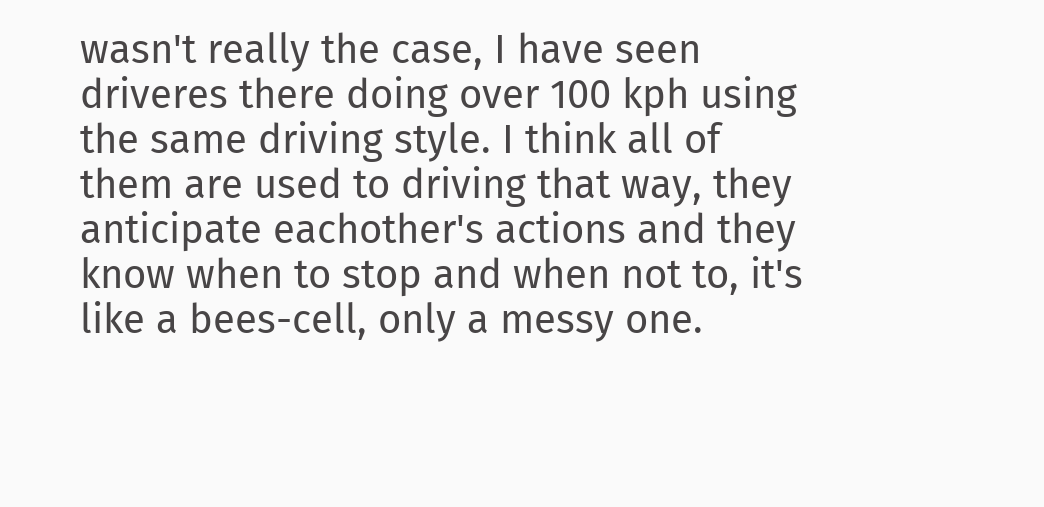wasn't really the case, I have seen driveres there doing over 100 kph using the same driving style. I think all of them are used to driving that way, they anticipate eachother's actions and they know when to stop and when not to, it's like a bees-cell, only a messy one.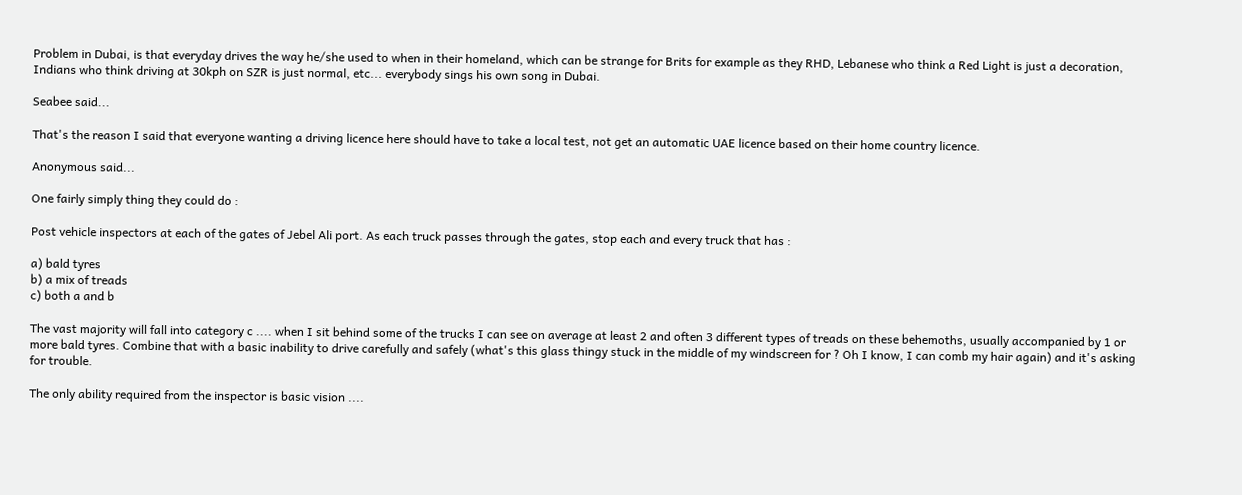Problem in Dubai, is that everyday drives the way he/she used to when in their homeland, which can be strange for Brits for example as they RHD, Lebanese who think a Red Light is just a decoration, Indians who think driving at 30kph on SZR is just normal, etc... everybody sings his own song in Dubai.

Seabee said...

That's the reason I said that everyone wanting a driving licence here should have to take a local test, not get an automatic UAE licence based on their home country licence.

Anonymous said...

One fairly simply thing they could do :

Post vehicle inspectors at each of the gates of Jebel Ali port. As each truck passes through the gates, stop each and every truck that has :

a) bald tyres
b) a mix of treads
c) both a and b

The vast majority will fall into category c .... when I sit behind some of the trucks I can see on average at least 2 and often 3 different types of treads on these behemoths, usually accompanied by 1 or more bald tyres. Combine that with a basic inability to drive carefully and safely (what's this glass thingy stuck in the middle of my windscreen for ? Oh I know, I can comb my hair again) and it's asking for trouble.

The only ability required from the inspector is basic vision ....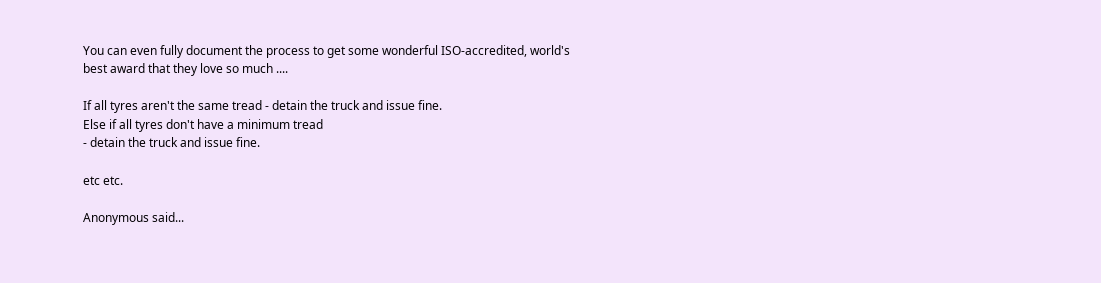You can even fully document the process to get some wonderful ISO-accredited, world's best award that they love so much ....

If all tyres aren't the same tread - detain the truck and issue fine.
Else if all tyres don't have a minimum tread
- detain the truck and issue fine.

etc etc.

Anonymous said...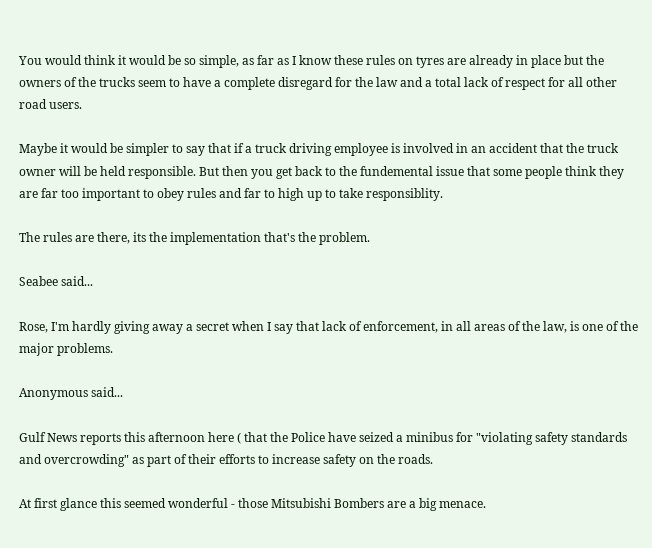You would think it would be so simple, as far as I know these rules on tyres are already in place but the owners of the trucks seem to have a complete disregard for the law and a total lack of respect for all other road users.

Maybe it would be simpler to say that if a truck driving employee is involved in an accident that the truck owner will be held responsible. But then you get back to the fundemental issue that some people think they are far too important to obey rules and far to high up to take responsiblity.

The rules are there, its the implementation that's the problem.

Seabee said...

Rose, I'm hardly giving away a secret when I say that lack of enforcement, in all areas of the law, is one of the major problems.

Anonymous said...

Gulf News reports this afternoon here ( that the Police have seized a minibus for "violating safety standards and overcrowding" as part of their efforts to increase safety on the roads.

At first glance this seemed wonderful - those Mitsubishi Bombers are a big menace.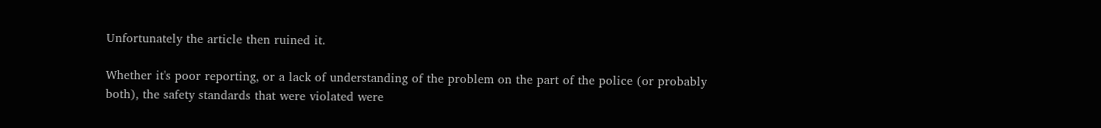Unfortunately the article then ruined it.

Whether it's poor reporting, or a lack of understanding of the problem on the part of the police (or probably both), the safety standards that were violated were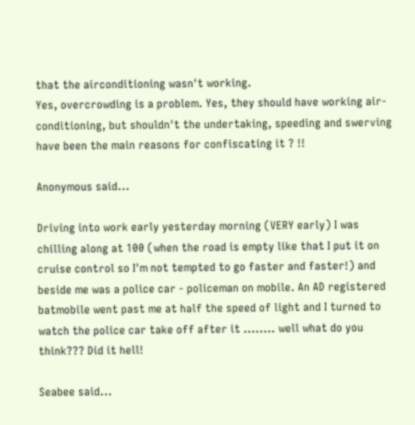that the airconditioning wasn't working.
Yes, overcrowding is a problem. Yes, they should have working air-conditioning, but shouldn't the undertaking, speeding and swerving have been the main reasons for confiscating it ? !!

Anonymous said...

Driving into work early yesterday morning (VERY early) I was chilling along at 100 (when the road is empty like that I put it on cruise control so I'm not tempted to go faster and faster!) and beside me was a police car - policeman on mobile. An AD registered batmobile went past me at half the speed of light and I turned to watch the police car take off after it ........ well what do you think??? Did it hell!

Seabee said...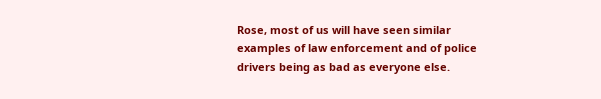Rose, most of us will have seen similar examples of law enforcement and of police drivers being as bad as everyone else.